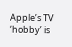Apple’s TV ‘hobby’ is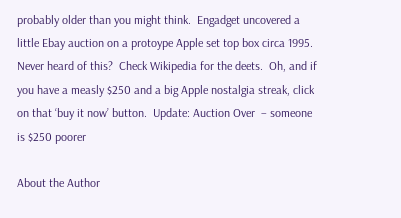probably older than you might think.  Engadget uncovered a little Ebay auction on a protoype Apple set top box circa 1995.  Never heard of this?  Check Wikipedia for the deets.  Oh, and if you have a measly $250 and a big Apple nostalgia streak, click on that ‘buy it now’ button.  Update: Auction Over  – someone is $250 poorer

About the Author